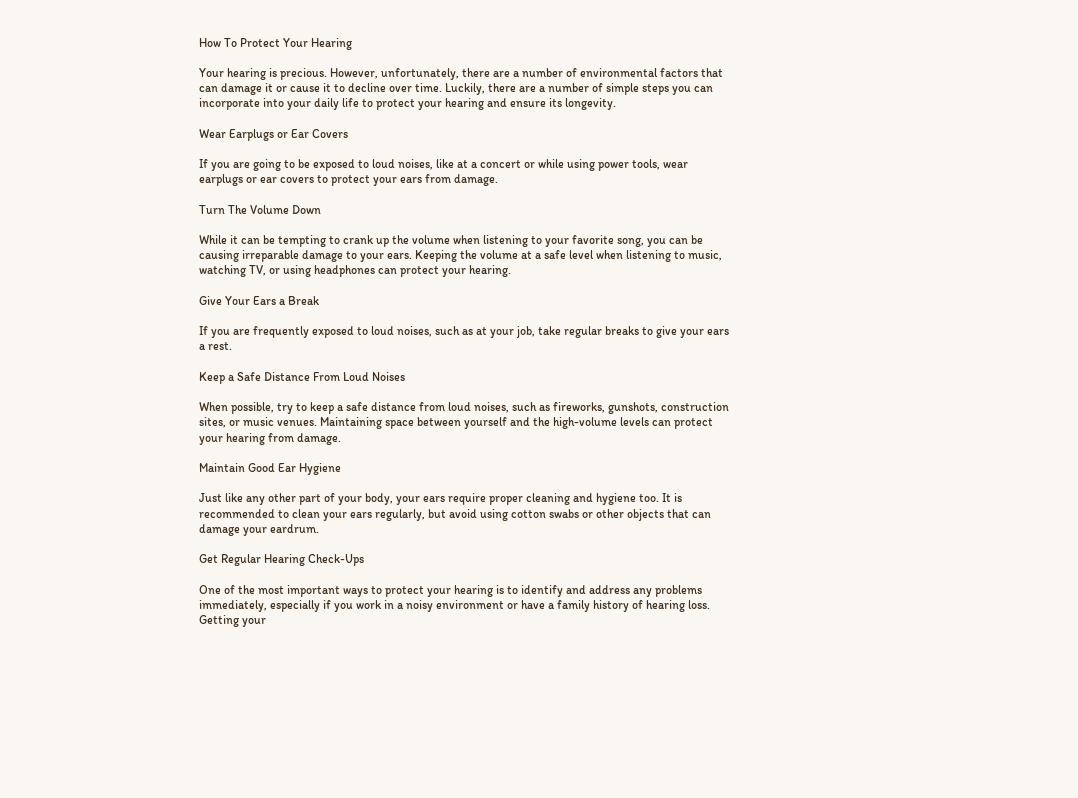How To Protect Your Hearing

Your hearing is precious. However, unfortunately, there are a number of environmental factors that can damage it or cause it to decline over time. Luckily, there are a number of simple steps you can incorporate into your daily life to protect your hearing and ensure its longevity.

Wear Earplugs or Ear Covers

If you are going to be exposed to loud noises, like at a concert or while using power tools, wear earplugs or ear covers to protect your ears from damage.

Turn The Volume Down

While it can be tempting to crank up the volume when listening to your favorite song, you can be causing irreparable damage to your ears. Keeping the volume at a safe level when listening to music, watching TV, or using headphones can protect your hearing.

Give Your Ears a Break

If you are frequently exposed to loud noises, such as at your job, take regular breaks to give your ears a rest.

Keep a Safe Distance From Loud Noises

When possible, try to keep a safe distance from loud noises, such as fireworks, gunshots, construction sites, or music venues. Maintaining space between yourself and the high-volume levels can protect your hearing from damage.

Maintain Good Ear Hygiene

Just like any other part of your body, your ears require proper cleaning and hygiene too. It is recommended to clean your ears regularly, but avoid using cotton swabs or other objects that can damage your eardrum.

Get Regular Hearing Check-Ups

One of the most important ways to protect your hearing is to identify and address any problems immediately, especially if you work in a noisy environment or have a family history of hearing loss. Getting your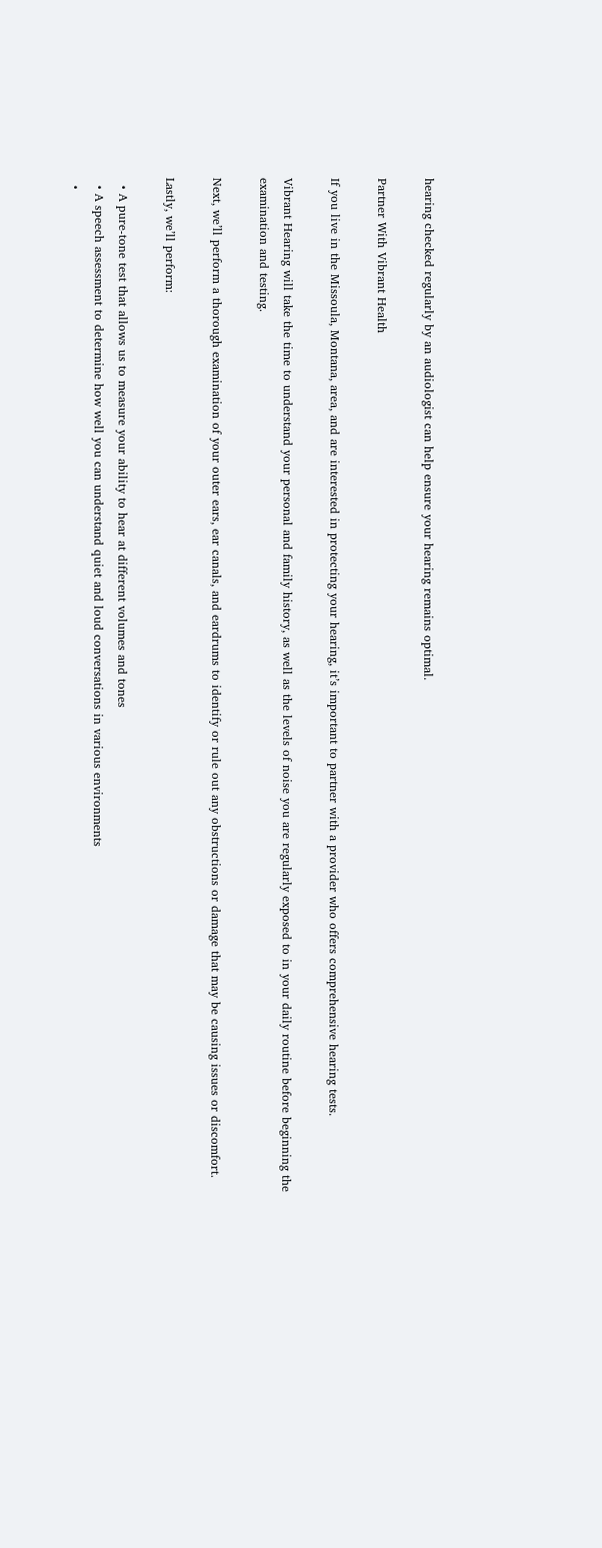hearing checked regularly by an audiologist can help ensure your hearing remains optimal.

Partner With Vibrant Health

If you live in the Missoula, Montana, area, and are interested in protecting your hearing, it’s important to partner with a provider who offers comprehensive hearing tests.

Vibrant Hearing will take the time to understand your personal and family history, as well as the levels of noise you are regularly exposed to in your daily routine before beginning the examination and testing.

Next, we’ll perform a thorough examination of your outer ears, ear canals, and eardrums to identify or rule out any obstructions or damage that may be causing issues or discomfort.

Lastly, we’ll perform:

  • A pure-tone test that allows us to measure your ability to hear at different volumes and tones
  • A speech assessment to determine how well you can understand quiet and loud conversations in various environments
  •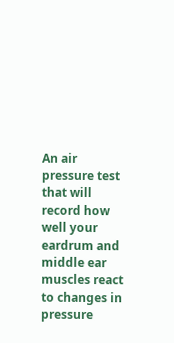An air pressure test that will record how well your eardrum and middle ear muscles react to changes in pressure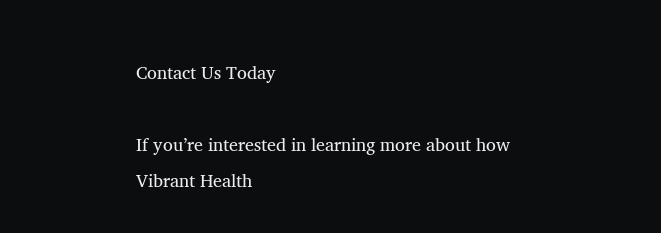Contact Us Today

If you’re interested in learning more about how Vibrant Health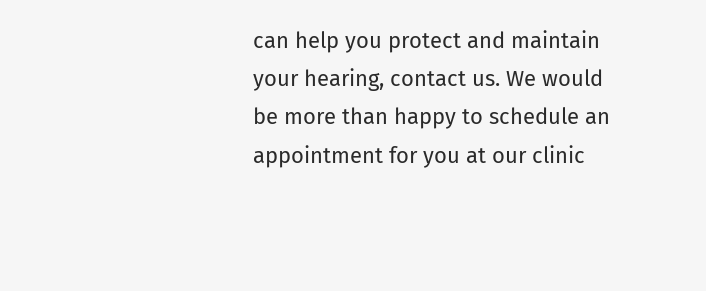can help you protect and maintain your hearing, contact us. We would be more than happy to schedule an appointment for you at our clinic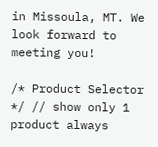in Missoula, MT. We look forward to meeting you!

/* Product Selector */ // show only 1 product always